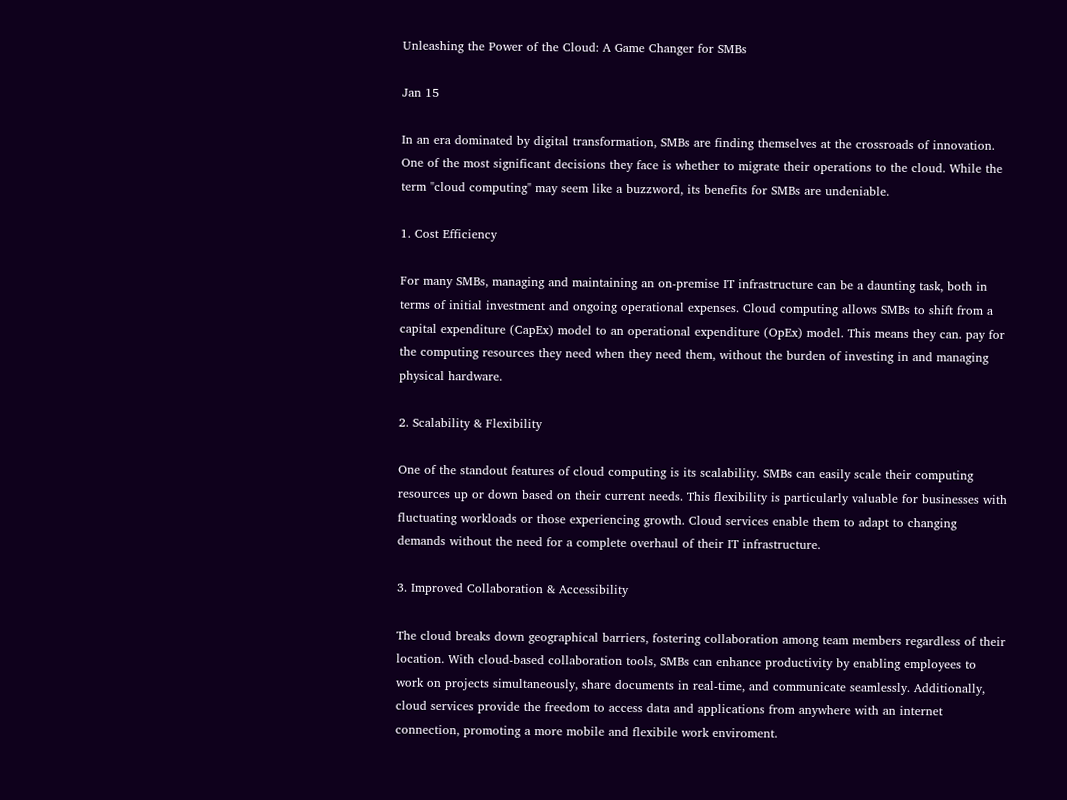Unleashing the Power of the Cloud: A Game Changer for SMBs

Jan 15

In an era dominated by digital transformation, SMBs are finding themselves at the crossroads of innovation. One of the most significant decisions they face is whether to migrate their operations to the cloud. While the term "cloud computing" may seem like a buzzword, its benefits for SMBs are undeniable.

1. Cost Efficiency

For many SMBs, managing and maintaining an on-premise IT infrastructure can be a daunting task, both in terms of initial investment and ongoing operational expenses. Cloud computing allows SMBs to shift from a capital expenditure (CapEx) model to an operational expenditure (OpEx) model. This means they can. pay for the computing resources they need when they need them, without the burden of investing in and managing physical hardware.

2. Scalability & Flexibility

One of the standout features of cloud computing is its scalability. SMBs can easily scale their computing resources up or down based on their current needs. This flexibility is particularly valuable for businesses with fluctuating workloads or those experiencing growth. Cloud services enable them to adapt to changing demands without the need for a complete overhaul of their IT infrastructure.

3. Improved Collaboration & Accessibility

The cloud breaks down geographical barriers, fostering collaboration among team members regardless of their location. With cloud-based collaboration tools, SMBs can enhance productivity by enabling employees to work on projects simultaneously, share documents in real-time, and communicate seamlessly. Additionally, cloud services provide the freedom to access data and applications from anywhere with an internet connection, promoting a more mobile and flexibile work enviroment.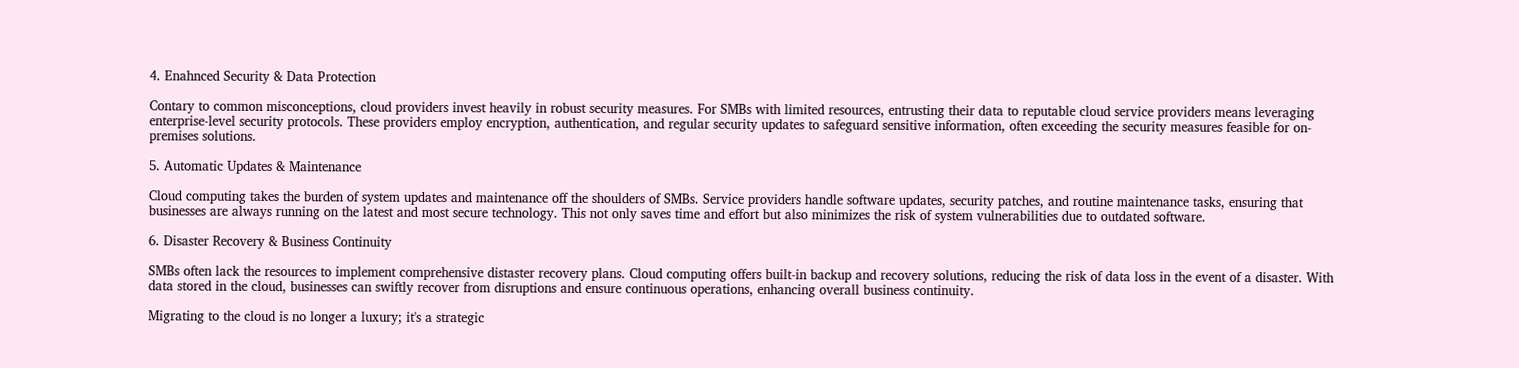4. Enahnced Security & Data Protection

Contary to common misconceptions, cloud providers invest heavily in robust security measures. For SMBs with limited resources, entrusting their data to reputable cloud service providers means leveraging enterprise-level security protocols. These providers employ encryption, authentication, and regular security updates to safeguard sensitive information, often exceeding the security measures feasible for on-premises solutions.

5. Automatic Updates & Maintenance

Cloud computing takes the burden of system updates and maintenance off the shoulders of SMBs. Service providers handle software updates, security patches, and routine maintenance tasks, ensuring that businesses are always running on the latest and most secure technology. This not only saves time and effort but also minimizes the risk of system vulnerabilities due to outdated software.

6. Disaster Recovery & Business Continuity

SMBs often lack the resources to implement comprehensive distaster recovery plans. Cloud computing offers built-in backup and recovery solutions, reducing the risk of data loss in the event of a disaster. With data stored in the cloud, businesses can swiftly recover from disruptions and ensure continuous operations, enhancing overall business continuity.

Migrating to the cloud is no longer a luxury; it's a strategic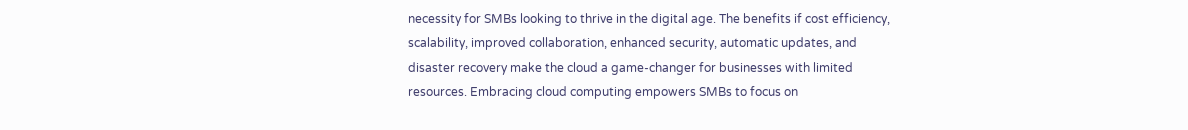necessity for SMBs looking to thrive in the digital age. The benefits if cost efficiency, scalability, improved collaboration, enhanced security, automatic updates, and disaster recovery make the cloud a game-changer for businesses with limited resources. Embracing cloud computing empowers SMBs to focus on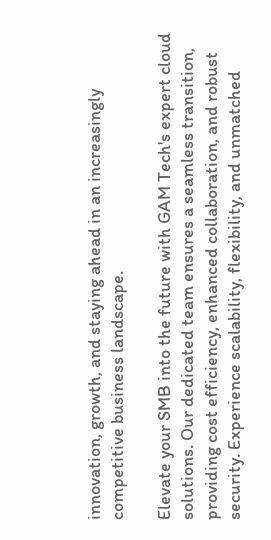innovation, growth, and staying ahead in an increasingly competitive business landscape.

Elevate your SMB into the future with GAM Tech's expert cloud solutions. Our dedicated team ensures a seamless transition, providing cost efficiency, enhanced collaboration, and robust security. Experience scalability, flexibility, and unmatched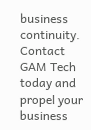business continuity. Contact GAM Tech today and propel your business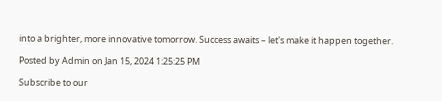into a brighter, more innovative tomorrow. Success awaits – let's make it happen together.

Posted by Admin on Jan 15, 2024 1:25:25 PM

Subscribe to our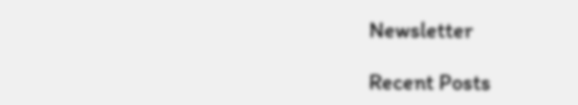Newsletter

Recent Posts